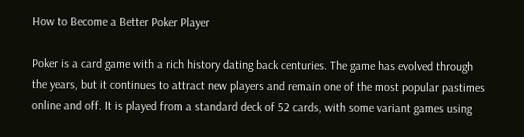How to Become a Better Poker Player

Poker is a card game with a rich history dating back centuries. The game has evolved through the years, but it continues to attract new players and remain one of the most popular pastimes online and off. It is played from a standard deck of 52 cards, with some variant games using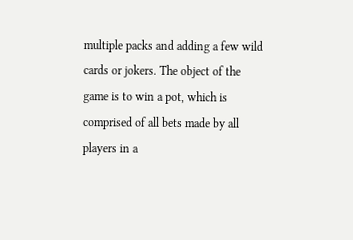multiple packs and adding a few wild cards or jokers. The object of the game is to win a pot, which is comprised of all bets made by all players in a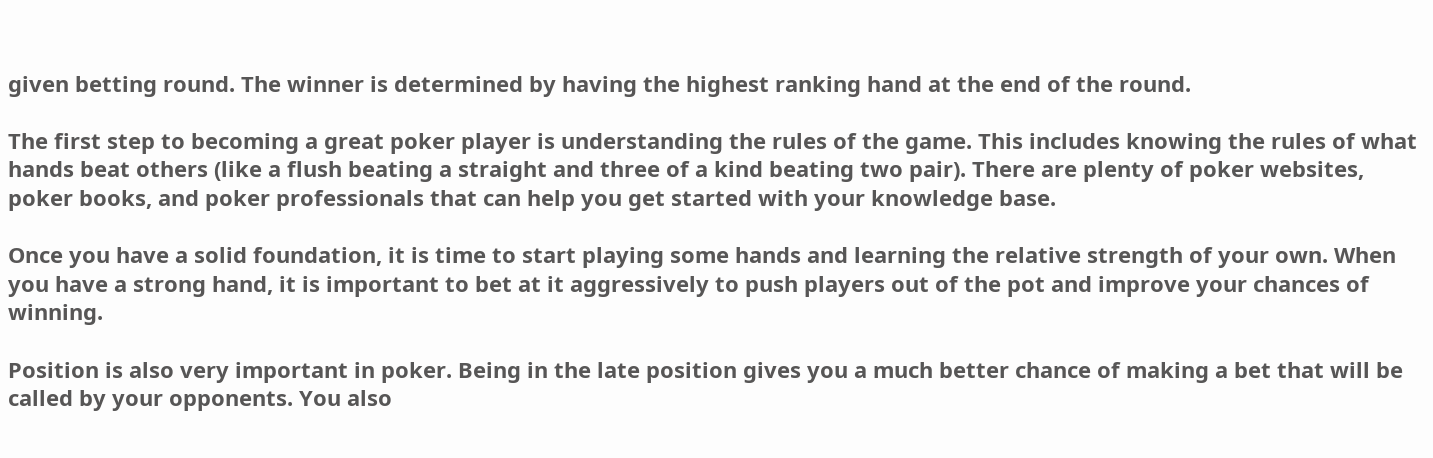given betting round. The winner is determined by having the highest ranking hand at the end of the round.

The first step to becoming a great poker player is understanding the rules of the game. This includes knowing the rules of what hands beat others (like a flush beating a straight and three of a kind beating two pair). There are plenty of poker websites, poker books, and poker professionals that can help you get started with your knowledge base.

Once you have a solid foundation, it is time to start playing some hands and learning the relative strength of your own. When you have a strong hand, it is important to bet at it aggressively to push players out of the pot and improve your chances of winning.

Position is also very important in poker. Being in the late position gives you a much better chance of making a bet that will be called by your opponents. You also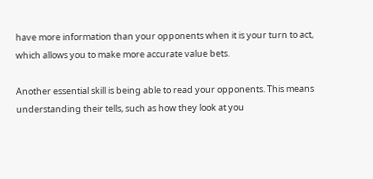have more information than your opponents when it is your turn to act, which allows you to make more accurate value bets.

Another essential skill is being able to read your opponents. This means understanding their tells, such as how they look at you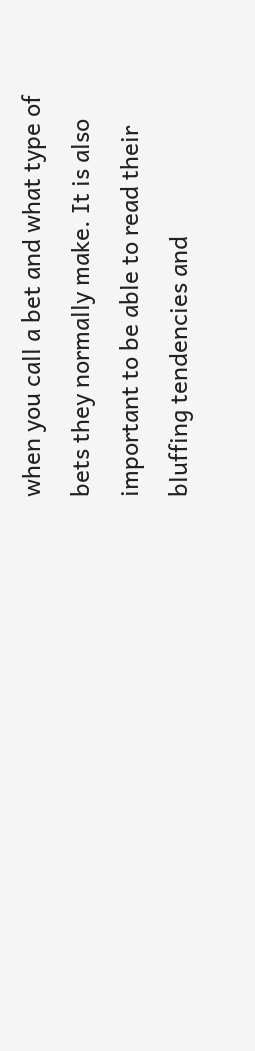when you call a bet and what type of bets they normally make. It is also important to be able to read their bluffing tendencies and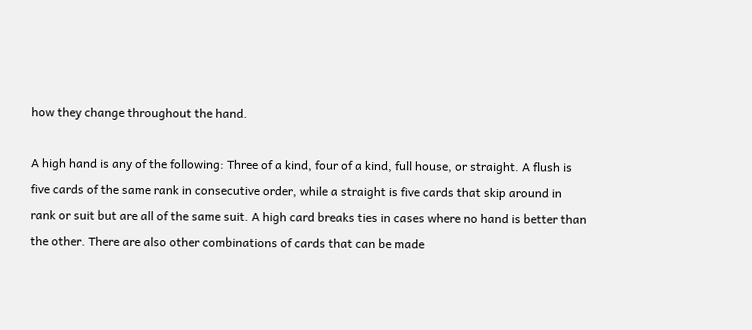how they change throughout the hand.

A high hand is any of the following: Three of a kind, four of a kind, full house, or straight. A flush is five cards of the same rank in consecutive order, while a straight is five cards that skip around in rank or suit but are all of the same suit. A high card breaks ties in cases where no hand is better than the other. There are also other combinations of cards that can be made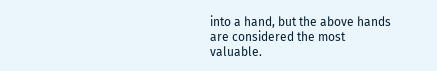into a hand, but the above hands are considered the most valuable.